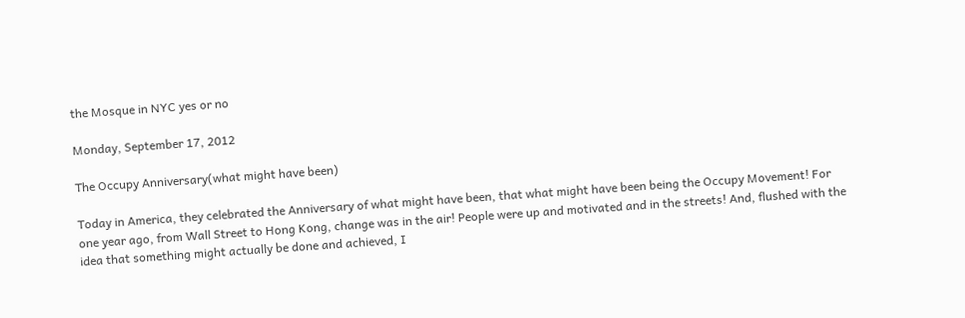the Mosque in NYC yes or no

Monday, September 17, 2012

The Occupy Anniversary(what might have been)

Today in America, they celebrated the Anniversary of what might have been, that what might have been being the Occupy Movement! For one year ago, from Wall Street to Hong Kong, change was in the air! People were up and motivated and in the streets! And, flushed with the idea that something might actually be done and achieved, I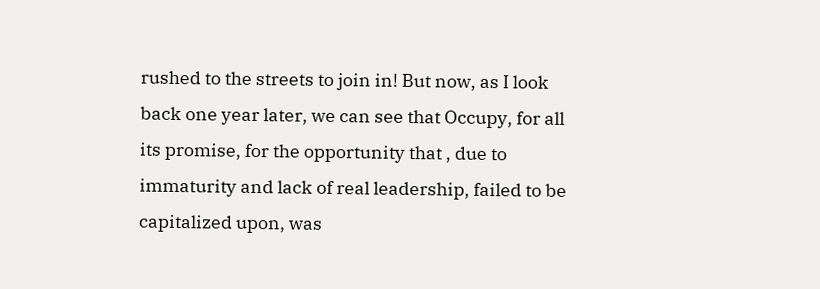rushed to the streets to join in! But now, as I look back one year later, we can see that Occupy, for all its promise, for the opportunity that , due to immaturity and lack of real leadership, failed to be capitalized upon, was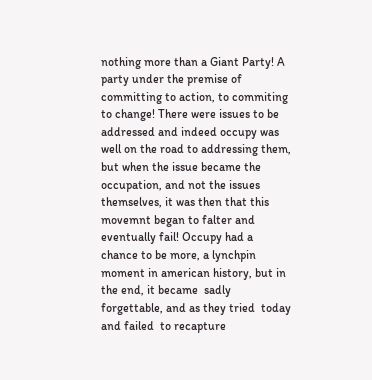nothing more than a Giant Party! A party under the premise of committing to action, to commiting to change! There were issues to be addressed and indeed occupy was well on the road to addressing them, but when the issue became the occupation, and not the issues themselves, it was then that this movemnt began to falter and eventually fail! Occupy had a chance to be more, a lynchpin moment in american history, but in the end, it became  sadly forgettable, and as they tried  today and failed  to recapture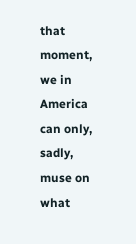that moment, we in America can only, sadly, muse on what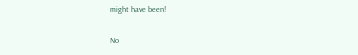might have been!

No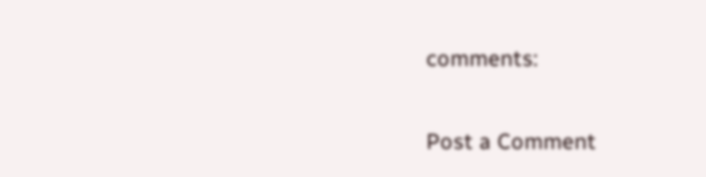comments:

Post a Comment